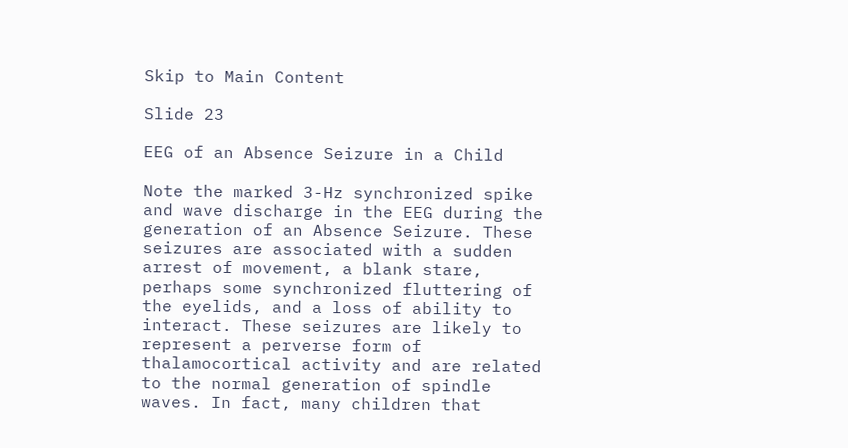Skip to Main Content

Slide 23

EEG of an Absence Seizure in a Child

Note the marked 3-Hz synchronized spike and wave discharge in the EEG during the generation of an Absence Seizure. These seizures are associated with a sudden arrest of movement, a blank stare, perhaps some synchronized fluttering of the eyelids, and a loss of ability to interact. These seizures are likely to represent a perverse form of thalamocortical activity and are related to the normal generation of spindle waves. In fact, many children that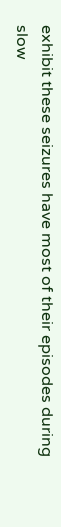exhibit these seizures have most of their episodes during slow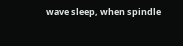wave sleep, when spindle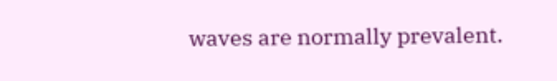waves are normally prevalent.